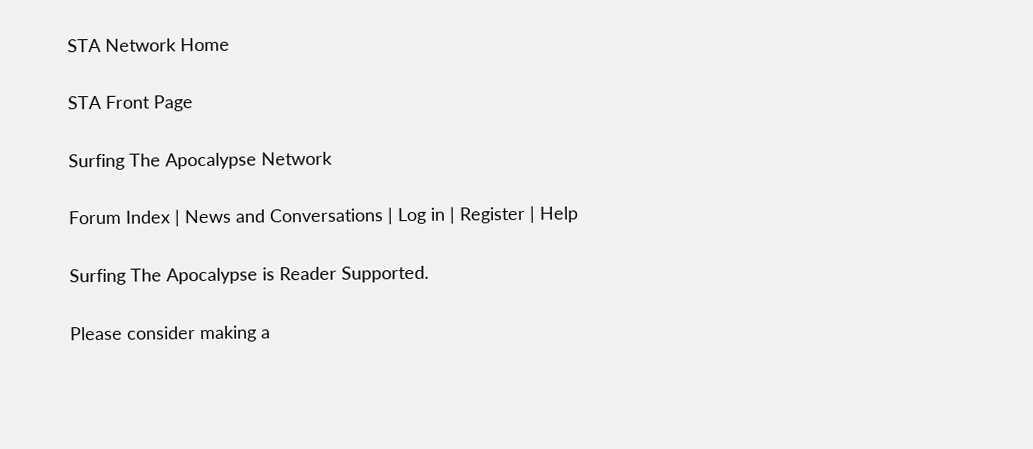STA Network Home

STA Front Page

Surfing The Apocalypse Network

Forum Index | News and Conversations | Log in | Register | Help

Surfing The Apocalypse is Reader Supported.

Please consider making a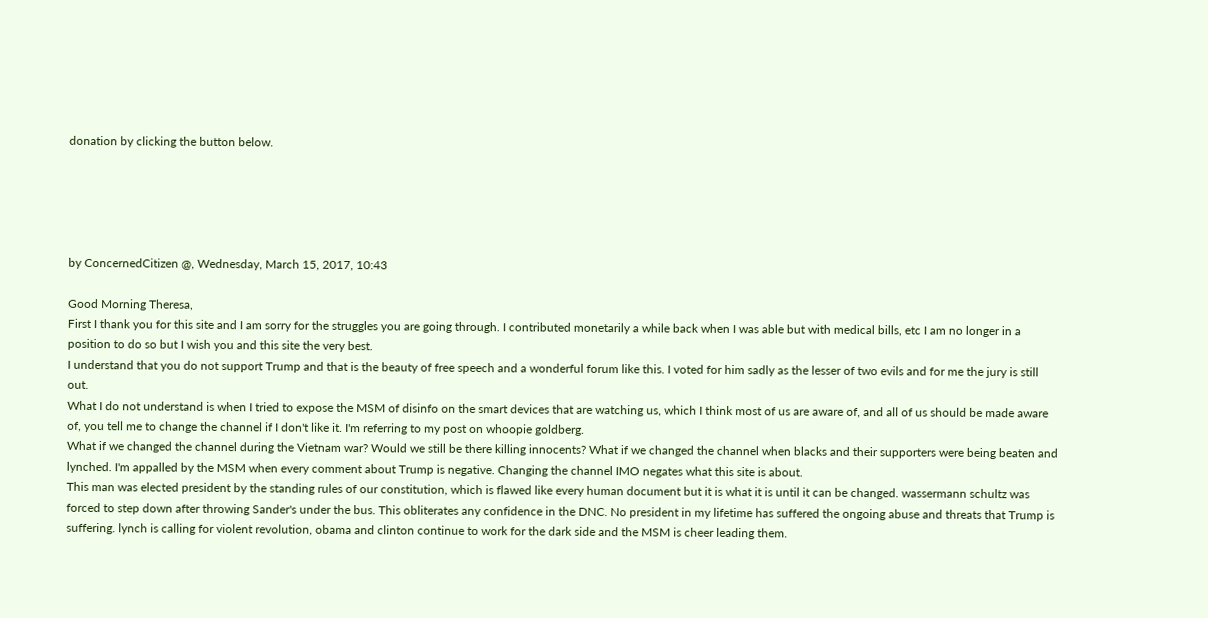donation by clicking the button below.





by ConcernedCitizen @, Wednesday, March 15, 2017, 10:43

Good Morning Theresa,
First I thank you for this site and I am sorry for the struggles you are going through. I contributed monetarily a while back when I was able but with medical bills, etc I am no longer in a position to do so but I wish you and this site the very best.
I understand that you do not support Trump and that is the beauty of free speech and a wonderful forum like this. I voted for him sadly as the lesser of two evils and for me the jury is still out.
What I do not understand is when I tried to expose the MSM of disinfo on the smart devices that are watching us, which I think most of us are aware of, and all of us should be made aware of, you tell me to change the channel if I don't like it. I'm referring to my post on whoopie goldberg.
What if we changed the channel during the Vietnam war? Would we still be there killing innocents? What if we changed the channel when blacks and their supporters were being beaten and lynched. I'm appalled by the MSM when every comment about Trump is negative. Changing the channel IMO negates what this site is about.
This man was elected president by the standing rules of our constitution, which is flawed like every human document but it is what it is until it can be changed. wassermann schultz was forced to step down after throwing Sander's under the bus. This obliterates any confidence in the DNC. No president in my lifetime has suffered the ongoing abuse and threats that Trump is suffering. lynch is calling for violent revolution, obama and clinton continue to work for the dark side and the MSM is cheer leading them.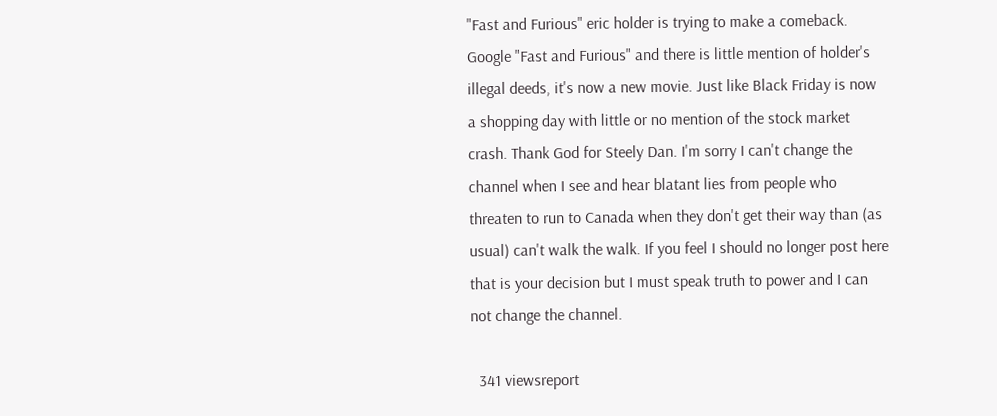"Fast and Furious" eric holder is trying to make a comeback. Google "Fast and Furious" and there is little mention of holder's illegal deeds, it's now a new movie. Just like Black Friday is now a shopping day with little or no mention of the stock market crash. Thank God for Steely Dan. I'm sorry I can't change the channel when I see and hear blatant lies from people who threaten to run to Canada when they don't get their way than (as usual) can't walk the walk. If you feel I should no longer post here that is your decision but I must speak truth to power and I can not change the channel.

  341 viewsreport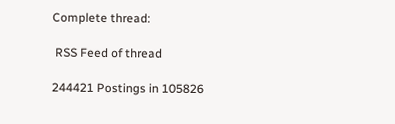Complete thread:

 RSS Feed of thread

244421 Postings in 105826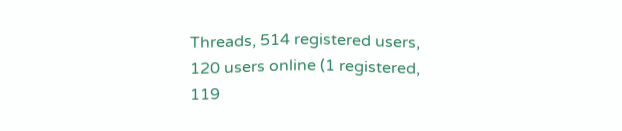Threads, 514 registered users, 120 users online (1 registered, 119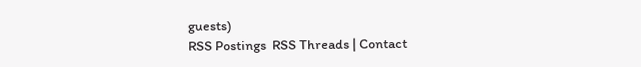guests)
RSS Postings  RSS Threads | Contact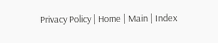Privacy Policy | Home | Main | Index